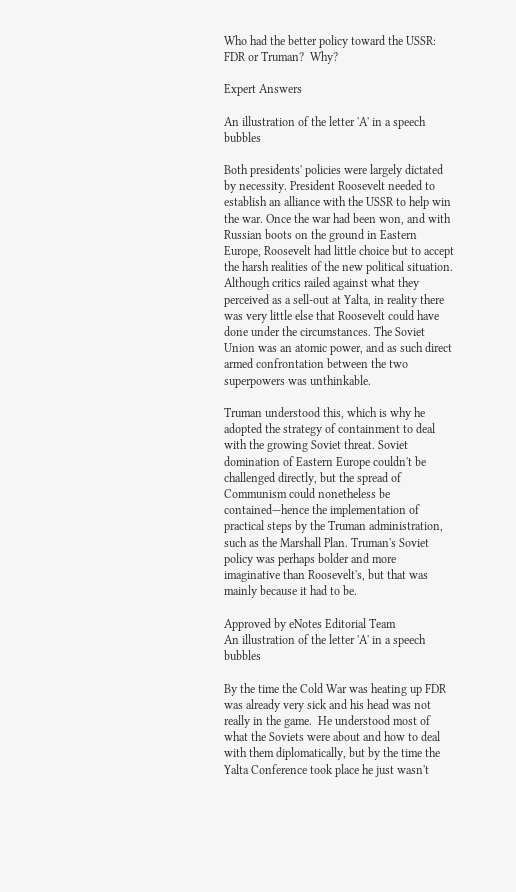Who had the better policy toward the USSR: FDR or Truman?  Why?

Expert Answers

An illustration of the letter 'A' in a speech bubbles

Both presidents' policies were largely dictated by necessity. President Roosevelt needed to establish an alliance with the USSR to help win the war. Once the war had been won, and with Russian boots on the ground in Eastern Europe, Roosevelt had little choice but to accept the harsh realities of the new political situation. Although critics railed against what they perceived as a sell-out at Yalta, in reality there was very little else that Roosevelt could have done under the circumstances. The Soviet Union was an atomic power, and as such direct armed confrontation between the two superpowers was unthinkable.

Truman understood this, which is why he adopted the strategy of containment to deal with the growing Soviet threat. Soviet domination of Eastern Europe couldn't be challenged directly, but the spread of Communism could nonetheless be contained—hence the implementation of practical steps by the Truman administration, such as the Marshall Plan. Truman's Soviet policy was perhaps bolder and more imaginative than Roosevelt's, but that was mainly because it had to be.

Approved by eNotes Editorial Team
An illustration of the letter 'A' in a speech bubbles

By the time the Cold War was heating up FDR was already very sick and his head was not really in the game.  He understood most of what the Soviets were about and how to deal with them diplomatically, but by the time the Yalta Conference took place he just wasn't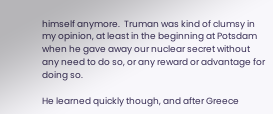himself anymore.  Truman was kind of clumsy in my opinion, at least in the beginning at Potsdam when he gave away our nuclear secret without any need to do so, or any reward or advantage for doing so.

He learned quickly though, and after Greece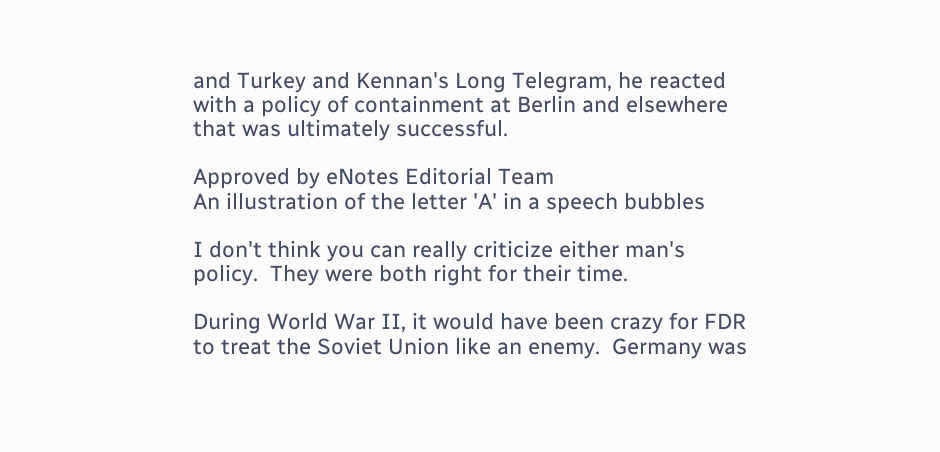and Turkey and Kennan's Long Telegram, he reacted with a policy of containment at Berlin and elsewhere that was ultimately successful.

Approved by eNotes Editorial Team
An illustration of the letter 'A' in a speech bubbles

I don't think you can really criticize either man's policy.  They were both right for their time.

During World War II, it would have been crazy for FDR to treat the Soviet Union like an enemy.  Germany was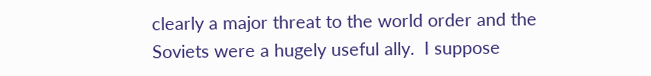clearly a major threat to the world order and the Soviets were a hugely useful ally.  I suppose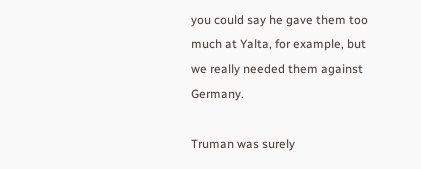you could say he gave them too much at Yalta, for example, but we really needed them against Germany.

Truman was surely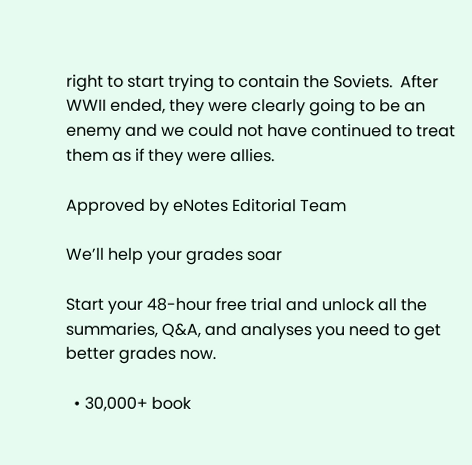right to start trying to contain the Soviets.  After WWII ended, they were clearly going to be an enemy and we could not have continued to treat them as if they were allies.

Approved by eNotes Editorial Team

We’ll help your grades soar

Start your 48-hour free trial and unlock all the summaries, Q&A, and analyses you need to get better grades now.

  • 30,000+ book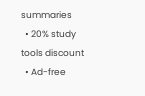summaries
  • 20% study tools discount
  • Ad-free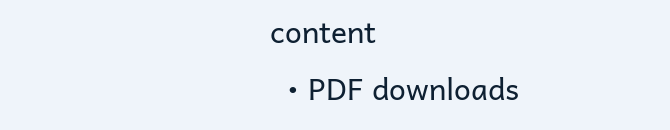content
  • PDF downloads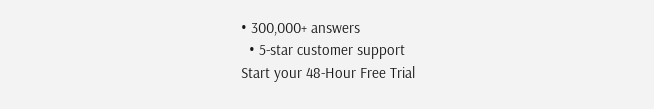• 300,000+ answers
  • 5-star customer support
Start your 48-Hour Free Trial